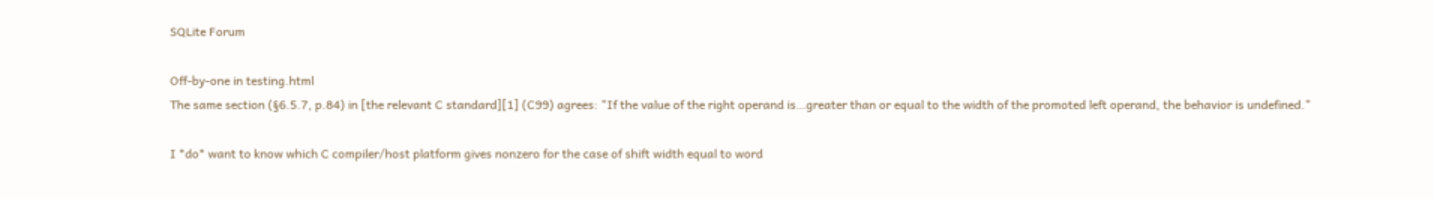SQLite Forum

Off-by-one in testing.html
The same section (§6.5.7, p.84) in [the relevant C standard][1] (C99) agrees: "If the value of the right operand is…greater than or equal to the width of the promoted left operand, the behavior is undefined."

I *do* want to know which C compiler/host platform gives nonzero for the case of shift width equal to word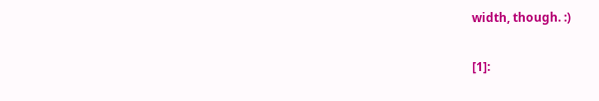width, though. :)

[1]: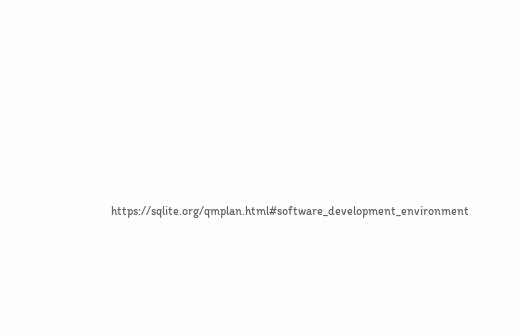https://sqlite.org/qmplan.html#software_development_environment